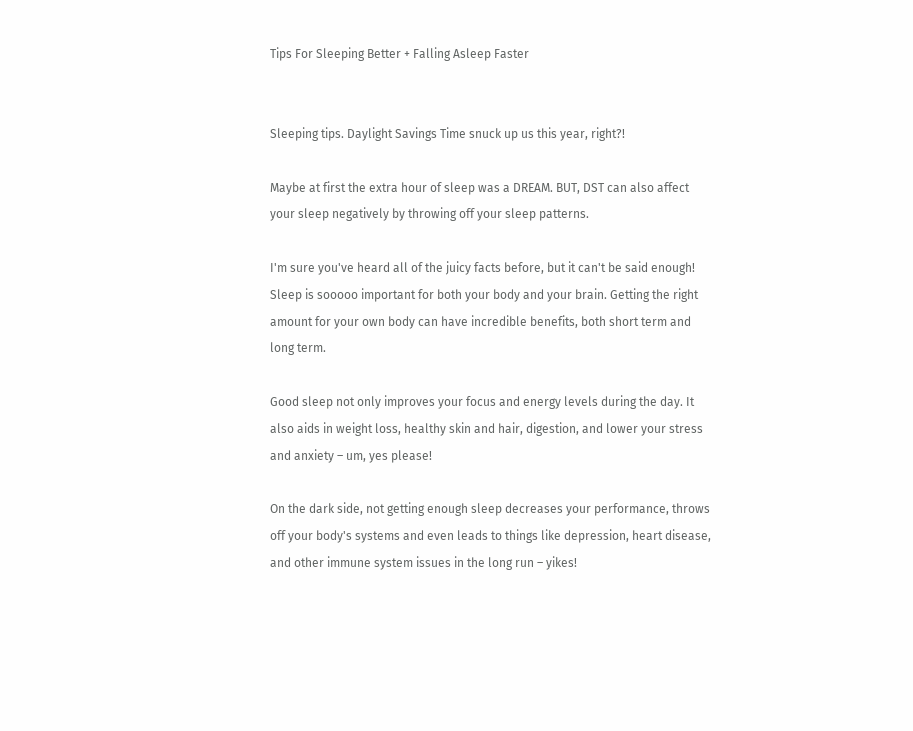Tips For Sleeping Better + Falling Asleep Faster


Sleeping tips. Daylight Savings Time snuck up us this year, right?!

Maybe at first the extra hour of sleep was a DREAM. BUT, DST can also affect your sleep negatively by throwing off your sleep patterns.

I'm sure you've heard all of the juicy facts before, but it can't be said enough! Sleep is sooooo important for both your body and your brain. Getting the right amount for your own body can have incredible benefits, both short term and long term.

Good sleep not only improves your focus and energy levels during the day. It also aids in weight loss, healthy skin and hair, digestion, and lower your stress and anxiety – um, yes please!

On the dark side, not getting enough sleep decreases your performance, throws off your body's systems and even leads to things like depression, heart disease, and other immune system issues in the long run – yikes!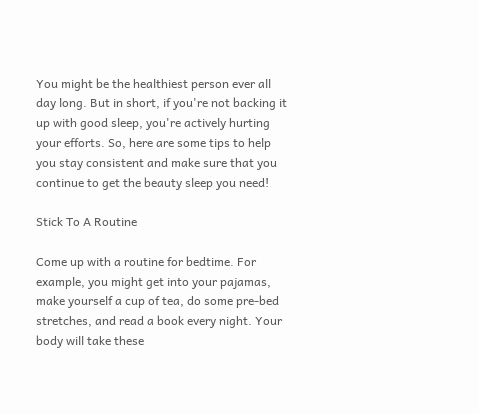You might be the healthiest person ever all day long. But in short, if you're not backing it up with good sleep, you're actively hurting your efforts. So, here are some tips to help you stay consistent and make sure that you continue to get the beauty sleep you need!

Stick To A Routine

Come up with a routine for bedtime. For example, you might get into your pajamas, make yourself a cup of tea, do some pre-bed stretches, and read a book every night. Your body will take these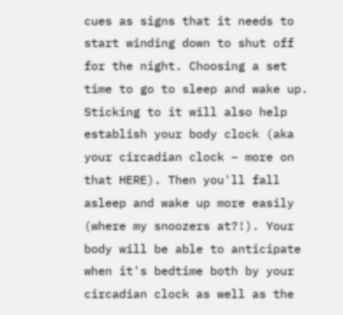cues as signs that it needs to start winding down to shut off for the night. Choosing a set time to go to sleep and wake up. Sticking to it will also help establish your body clock (aka your circadian clock – more on that HERE). Then you'll fall asleep and wake up more easily (where my snoozers at?!). Your body will be able to anticipate when it's bedtime both by your circadian clock as well as the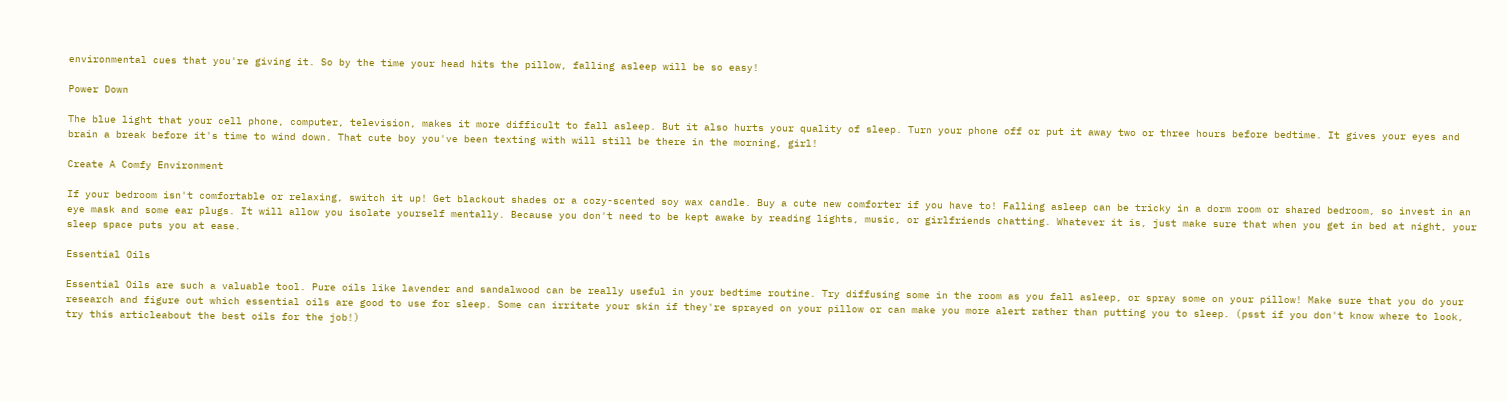environmental cues that you're giving it. So by the time your head hits the pillow, falling asleep will be so easy!

Power Down

The blue light that your cell phone, computer, television, makes it more difficult to fall asleep. But it also hurts your quality of sleep. Turn your phone off or put it away two or three hours before bedtime. It gives your eyes and brain a break before it's time to wind down. That cute boy you've been texting with will still be there in the morning, girl!

Create A Comfy Environment

If your bedroom isn't comfortable or relaxing, switch it up! Get blackout shades or a cozy-scented soy wax candle. Buy a cute new comforter if you have to! Falling asleep can be tricky in a dorm room or shared bedroom, so invest in an eye mask and some ear plugs. It will allow you isolate yourself mentally. Because you don't need to be kept awake by reading lights, music, or girlfriends chatting. Whatever it is, just make sure that when you get in bed at night, your sleep space puts you at ease.

Essential Oils

Essential Oils are such a valuable tool. Pure oils like lavender and sandalwood can be really useful in your bedtime routine. Try diffusing some in the room as you fall asleep, or spray some on your pillow! Make sure that you do your research and figure out which essential oils are good to use for sleep. Some can irritate your skin if they're sprayed on your pillow or can make you more alert rather than putting you to sleep. (psst if you don't know where to look, try this articleabout the best oils for the job!)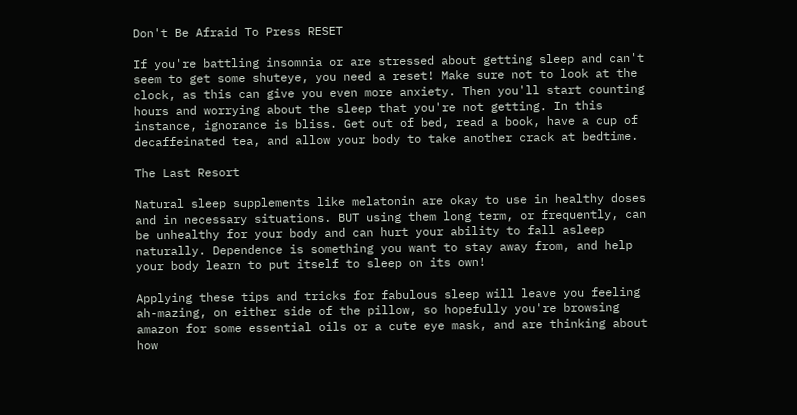Don't Be Afraid To Press RESET

If you're battling insomnia or are stressed about getting sleep and can't seem to get some shuteye, you need a reset! Make sure not to look at the clock, as this can give you even more anxiety. Then you'll start counting hours and worrying about the sleep that you're not getting. In this instance, ignorance is bliss. Get out of bed, read a book, have a cup of decaffeinated tea, and allow your body to take another crack at bedtime.

The Last Resort

Natural sleep supplements like melatonin are okay to use in healthy doses and in necessary situations. BUT using them long term, or frequently, can be unhealthy for your body and can hurt your ability to fall asleep naturally. Dependence is something you want to stay away from, and help your body learn to put itself to sleep on its own!

Applying these tips and tricks for fabulous sleep will leave you feeling ah-mazing, on either side of the pillow, so hopefully you're browsing amazon for some essential oils or a cute eye mask, and are thinking about how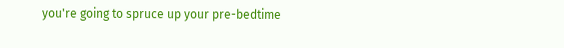you're going to spruce up your pre-bedtime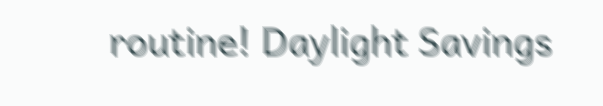routine! Daylight Savings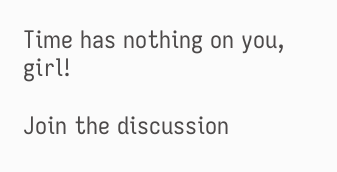Time has nothing on you, girl!

Join the discussion